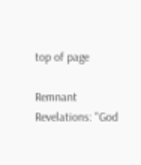top of page

Remnant Revelations: "God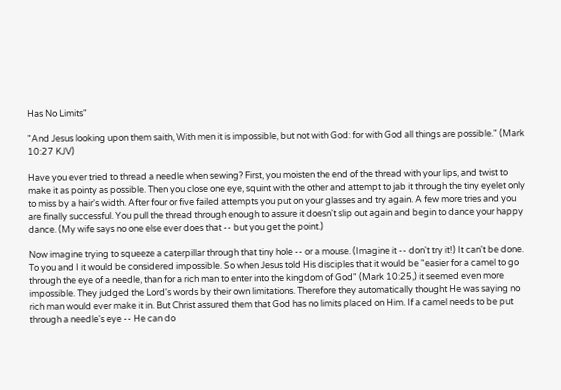Has No Limits"

"And Jesus looking upon them saith, With men it is impossible, but not with God: for with God all things are possible." (Mark 10:27 KJV)

Have you ever tried to thread a needle when sewing? First, you moisten the end of the thread with your lips, and twist to make it as pointy as possible. Then you close one eye, squint with the other and attempt to jab it through the tiny eyelet only to miss by a hair's width. After four or five failed attempts you put on your glasses and try again. A few more tries and you are finally successful. You pull the thread through enough to assure it doesn't slip out again and begin to dance your happy dance. (My wife says no one else ever does that -- but you get the point.)

Now imagine trying to squeeze a caterpillar through that tiny hole -- or a mouse. (Imagine it -- don't try it!) It can't be done. To you and I it would be considered impossible. So when Jesus told His disciples that it would be "easier for a camel to go through the eye of a needle, than for a rich man to enter into the kingdom of God" (Mark 10:25,) it seemed even more impossible. They judged the Lord's words by their own limitations. Therefore they automatically thought He was saying no rich man would ever make it in. But Christ assured them that God has no limits placed on Him. If a camel needs to be put through a needle's eye -- He can do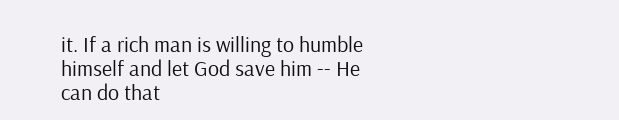it. If a rich man is willing to humble himself and let God save him -- He can do that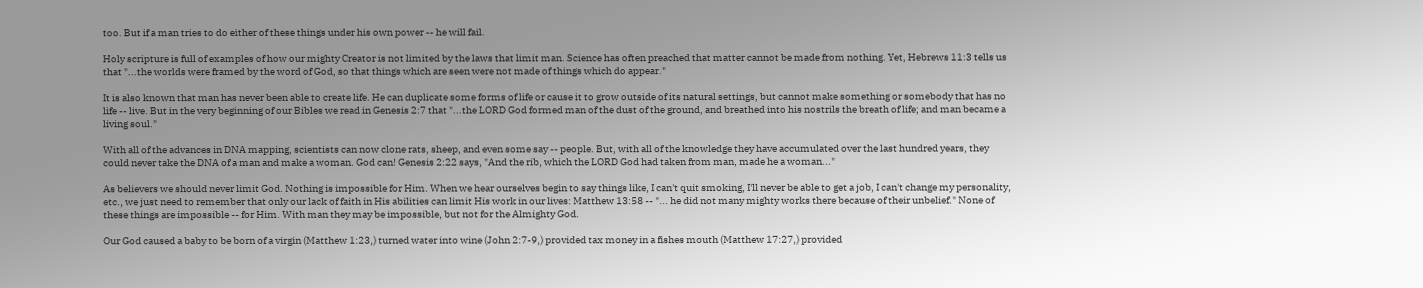too. But if a man tries to do either of these things under his own power -- he will fail.

Holy scripture is full of examples of how our mighty Creator is not limited by the laws that limit man. Science has often preached that matter cannot be made from nothing. Yet, Hebrews 11:3 tells us that "...the worlds were framed by the word of God, so that things which are seen were not made of things which do appear."

It is also known that man has never been able to create life. He can duplicate some forms of life or cause it to grow outside of its natural settings, but cannot make something or somebody that has no life -- live. But in the very beginning of our Bibles we read in Genesis 2:7 that "...the LORD God formed man of the dust of the ground, and breathed into his nostrils the breath of life; and man became a living soul."

With all of the advances in DNA mapping, scientists can now clone rats, sheep, and even some say -- people. But, with all of the knowledge they have accumulated over the last hundred years, they could never take the DNA of a man and make a woman. God can! Genesis 2:22 says, "And the rib, which the LORD God had taken from man, made he a woman..."

As believers we should never limit God. Nothing is impossible for Him. When we hear ourselves begin to say things like, I can't quit smoking, I'll never be able to get a job, I can't change my personality, etc., we just need to remember that only our lack of faith in His abilities can limit His work in our lives: Matthew 13:58 -- "... he did not many mighty works there because of their unbelief." None of these things are impossible -- for Him. With man they may be impossible, but not for the Almighty God.

Our God caused a baby to be born of a virgin (Matthew 1:23,) turned water into wine (John 2:7-9,) provided tax money in a fishes mouth (Matthew 17:27,) provided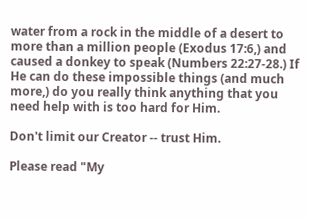water from a rock in the middle of a desert to more than a million people (Exodus 17:6,) and caused a donkey to speak (Numbers 22:27-28.) If He can do these impossible things (and much more,) do you really think anything that you need help with is too hard for Him.

Don't limit our Creator -- trust Him.

Please read "My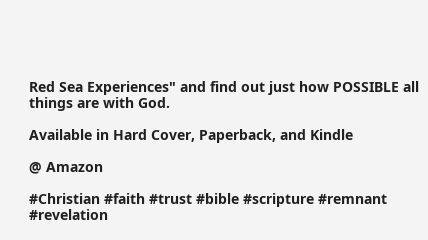Red Sea Experiences" and find out just how POSSIBLE all things are with God.

Available in Hard Cover, Paperback, and Kindle

@ Amazon

#Christian #faith #trust #bible #scripture #remnant #revelation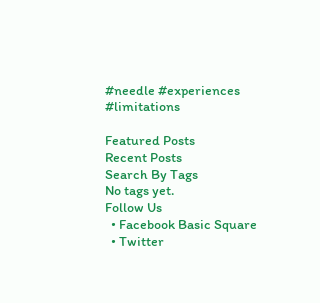#needle #experiences #limitations

Featured Posts
Recent Posts
Search By Tags
No tags yet.
Follow Us
  • Facebook Basic Square
  • Twitter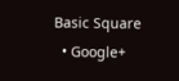Basic Square
  • Google+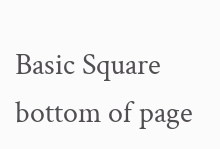Basic Square
bottom of page